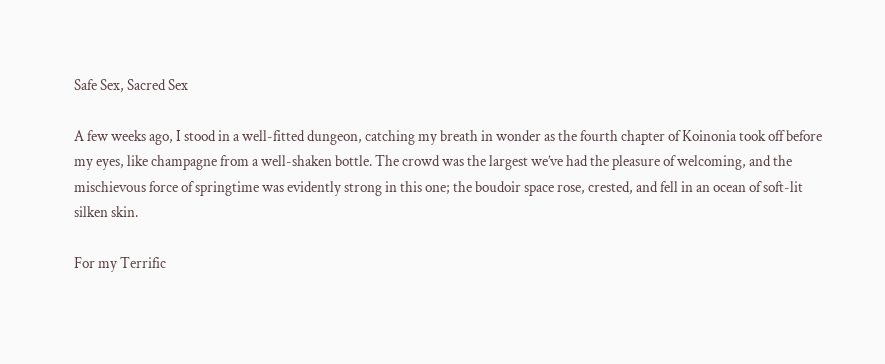Safe Sex, Sacred Sex

A few weeks ago, I stood in a well-fitted dungeon, catching my breath in wonder as the fourth chapter of Koinonia took off before my eyes, like champagne from a well-shaken bottle. The crowd was the largest we’ve had the pleasure of welcoming, and the mischievous force of springtime was evidently strong in this one; the boudoir space rose, crested, and fell in an ocean of soft-lit silken skin.

For my Terrific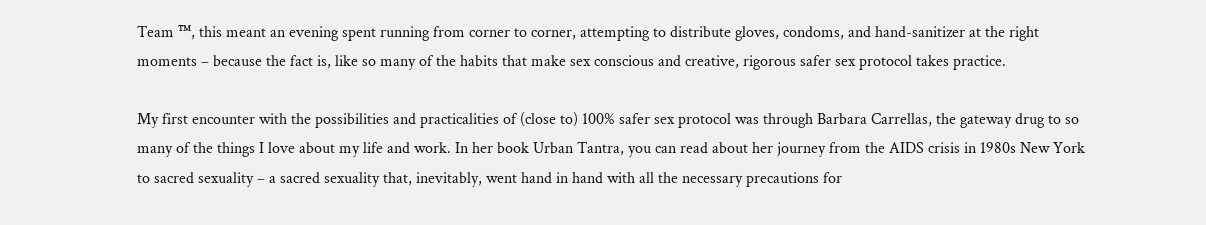Team ™, this meant an evening spent running from corner to corner, attempting to distribute gloves, condoms, and hand-sanitizer at the right moments – because the fact is, like so many of the habits that make sex conscious and creative, rigorous safer sex protocol takes practice.

My first encounter with the possibilities and practicalities of (close to) 100% safer sex protocol was through Barbara Carrellas, the gateway drug to so many of the things I love about my life and work. In her book Urban Tantra, you can read about her journey from the AIDS crisis in 1980s New York to sacred sexuality – a sacred sexuality that, inevitably, went hand in hand with all the necessary precautions for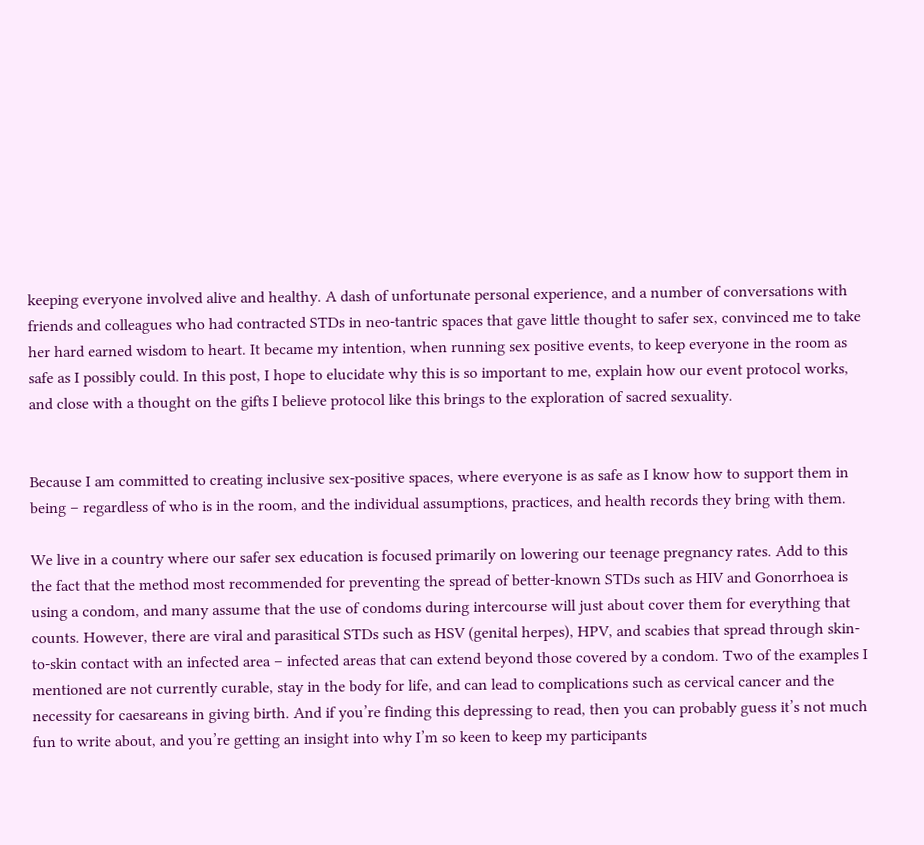keeping everyone involved alive and healthy. A dash of unfortunate personal experience, and a number of conversations with friends and colleagues who had contracted STDs in neo-tantric spaces that gave little thought to safer sex, convinced me to take her hard earned wisdom to heart. It became my intention, when running sex positive events, to keep everyone in the room as safe as I possibly could. In this post, I hope to elucidate why this is so important to me, explain how our event protocol works, and close with a thought on the gifts I believe protocol like this brings to the exploration of sacred sexuality.


Because I am committed to creating inclusive sex-positive spaces, where everyone is as safe as I know how to support them in being – regardless of who is in the room, and the individual assumptions, practices, and health records they bring with them.

We live in a country where our safer sex education is focused primarily on lowering our teenage pregnancy rates. Add to this the fact that the method most recommended for preventing the spread of better-known STDs such as HIV and Gonorrhoea is using a condom, and many assume that the use of condoms during intercourse will just about cover them for everything that counts. However, there are viral and parasitical STDs such as HSV (genital herpes), HPV, and scabies that spread through skin-to-skin contact with an infected area – infected areas that can extend beyond those covered by a condom. Two of the examples I mentioned are not currently curable, stay in the body for life, and can lead to complications such as cervical cancer and the necessity for caesareans in giving birth. And if you’re finding this depressing to read, then you can probably guess it’s not much fun to write about, and you’re getting an insight into why I’m so keen to keep my participants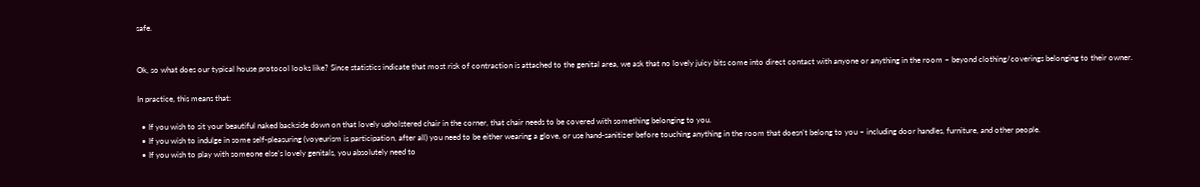safe.


Ok, so what does our typical house protocol looks like? Since statistics indicate that most risk of contraction is attached to the genital area, we ask that no lovely juicy bits come into direct contact with anyone or anything in the room – beyond clothing/coverings belonging to their owner.

In practice, this means that:

  • If you wish to sit your beautiful naked backside down on that lovely upholstered chair in the corner, that chair needs to be covered with something belonging to you.
  • If you wish to indulge in some self-pleasuring (voyeurism is participation, after all) you need to be either wearing a glove, or use hand-sanitizer before touching anything in the room that doesn’t belong to you – including door handles, furniture, and other people.
  • If you wish to play with someone else’s lovely genitals, you absolutely need to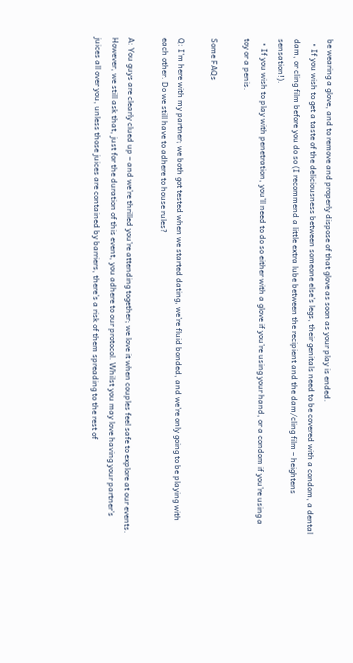be wearing a glove, and to remove and properly dispose of that glove as soon as your play is ended.
  • If you wish to get a taste of the deliciousness between someone else’s legs, their genitals need to be covered with a condom, a dental dam, or cling film before you do so (I recommend a little extra lube between the recipient and the dam/cling film – heightens sensation!).
  • If you wish to play with penetration, you’ll need to do so either with a glove if you’re using your hand, or a condom if you’re using a toy or a penis.

Some FAQs

Q: I’m here with my partner; we both got tested when we started dating, we’re fluid bonded, and we’re only going to be playing with each other. Do we still have to adhere to house rules?

A: You guys are clearly clued up – and we’re thrilled you’re attending together; we love it when couples feel safe to explore at our events. However, we still ask that, just for the duration of this event, you adhere to our protocol. Whilst you may love having your partner’s juices all over you, unless those juices are contained by barriers, there’s a risk of them spreading to the rest of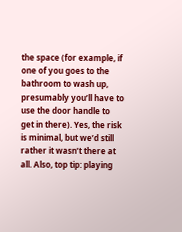the space (for example, if one of you goes to the bathroom to wash up, presumably you’ll have to use the door handle to get in there). Yes, the risk is minimal, but we’d still rather it wasn’t there at all. Also, top tip: playing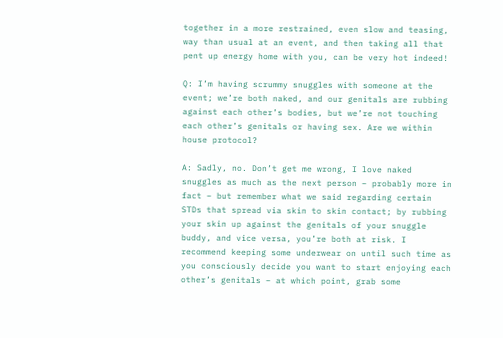together in a more restrained, even slow and teasing, way than usual at an event, and then taking all that pent up energy home with you, can be very hot indeed!

Q: I’m having scrummy snuggles with someone at the event; we’re both naked, and our genitals are rubbing against each other’s bodies, but we’re not touching each other’s genitals or having sex. Are we within house protocol?

A: Sadly, no. Don’t get me wrong, I love naked snuggles as much as the next person – probably more in fact – but remember what we said regarding certain STDs that spread via skin to skin contact; by rubbing your skin up against the genitals of your snuggle buddy, and vice versa, you’re both at risk. I recommend keeping some underwear on until such time as you consciously decide you want to start enjoying each other’s genitals – at which point, grab some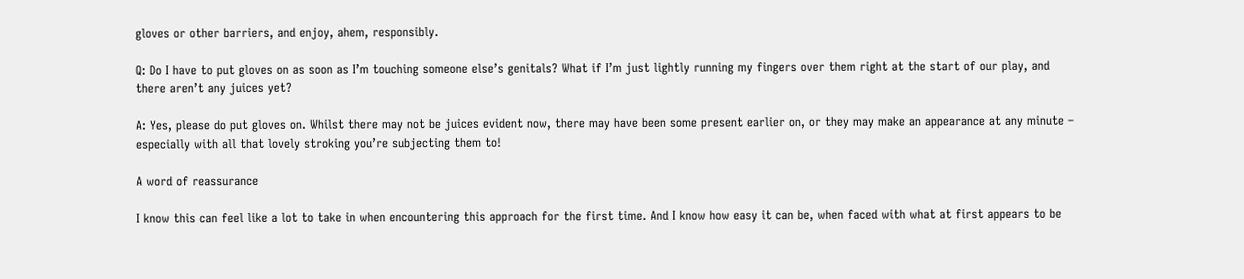gloves or other barriers, and enjoy, ahem, responsibly.

Q: Do I have to put gloves on as soon as I’m touching someone else’s genitals? What if I’m just lightly running my fingers over them right at the start of our play, and there aren’t any juices yet?

A: Yes, please do put gloves on. Whilst there may not be juices evident now, there may have been some present earlier on, or they may make an appearance at any minute – especially with all that lovely stroking you’re subjecting them to!

A word of reassurance

I know this can feel like a lot to take in when encountering this approach for the first time. And I know how easy it can be, when faced with what at first appears to be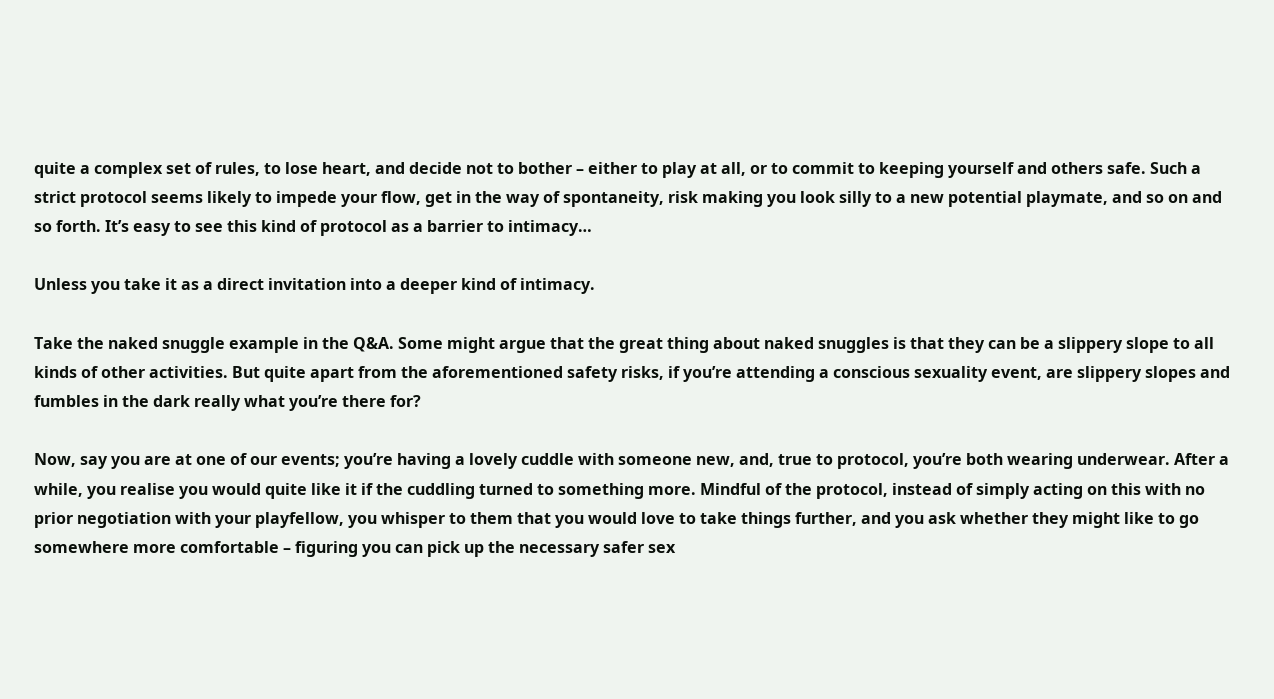quite a complex set of rules, to lose heart, and decide not to bother – either to play at all, or to commit to keeping yourself and others safe. Such a strict protocol seems likely to impede your flow, get in the way of spontaneity, risk making you look silly to a new potential playmate, and so on and so forth. It’s easy to see this kind of protocol as a barrier to intimacy…

Unless you take it as a direct invitation into a deeper kind of intimacy.

Take the naked snuggle example in the Q&A. Some might argue that the great thing about naked snuggles is that they can be a slippery slope to all kinds of other activities. But quite apart from the aforementioned safety risks, if you’re attending a conscious sexuality event, are slippery slopes and fumbles in the dark really what you’re there for?

Now, say you are at one of our events; you’re having a lovely cuddle with someone new, and, true to protocol, you’re both wearing underwear. After a while, you realise you would quite like it if the cuddling turned to something more. Mindful of the protocol, instead of simply acting on this with no prior negotiation with your playfellow, you whisper to them that you would love to take things further, and you ask whether they might like to go somewhere more comfortable – figuring you can pick up the necessary safer sex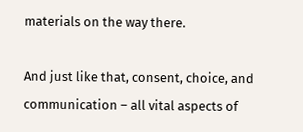materials on the way there.

And just like that, consent, choice, and communication – all vital aspects of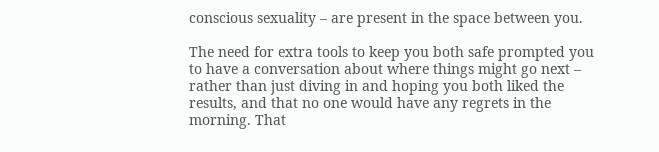conscious sexuality – are present in the space between you.

The need for extra tools to keep you both safe prompted you to have a conversation about where things might go next – rather than just diving in and hoping you both liked the results, and that no one would have any regrets in the morning. That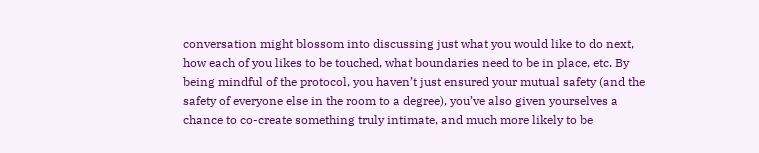conversation might blossom into discussing just what you would like to do next, how each of you likes to be touched, what boundaries need to be in place, etc. By being mindful of the protocol, you haven’t just ensured your mutual safety (and the safety of everyone else in the room to a degree), you’ve also given yourselves a chance to co-create something truly intimate, and much more likely to be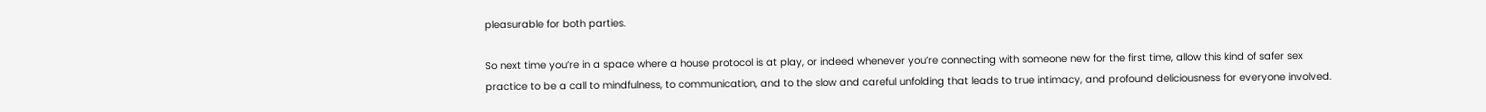pleasurable for both parties.

So next time you’re in a space where a house protocol is at play, or indeed whenever you’re connecting with someone new for the first time, allow this kind of safer sex practice to be a call to mindfulness, to communication, and to the slow and careful unfolding that leads to true intimacy, and profound deliciousness for everyone involved.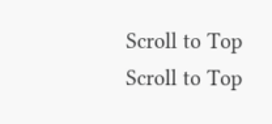Scroll to Top
Scroll to Top